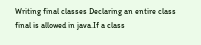Writing final classes Declaring an entire class final is allowed in java.If a class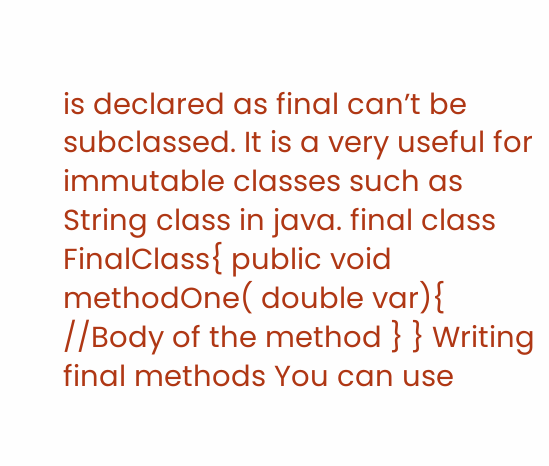is declared as final can’t be subclassed. It is a very useful for immutable classes such as String class in java. final class FinalClass{ public void methodOne( double var){ //Body of the method } } Writing final methods You can use